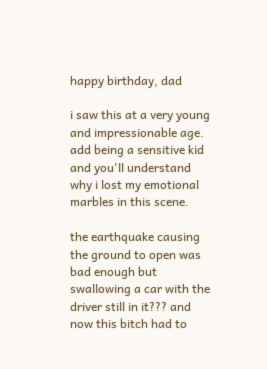happy birthday, dad

i saw this at a very young and impressionable age. add being a sensitive kid and you'll understand why i lost my emotional marbles in this scene.

the earthquake causing the ground to open was bad enough but swallowing a car with the driver still in it??? and now this bitch had to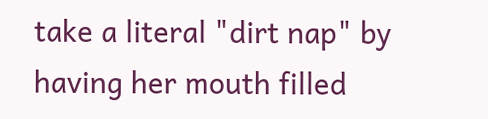take a literal "dirt nap" by having her mouth filled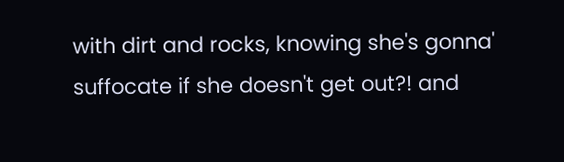with dirt and rocks, knowing she's gonna' suffocate if she doesn't get out?! and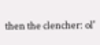then the clencher: ol'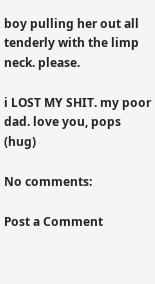boy pulling her out all tenderly with the limp neck. please.

i LOST MY SHIT. my poor dad. love you, pops (hug)

No comments:

Post a Comment